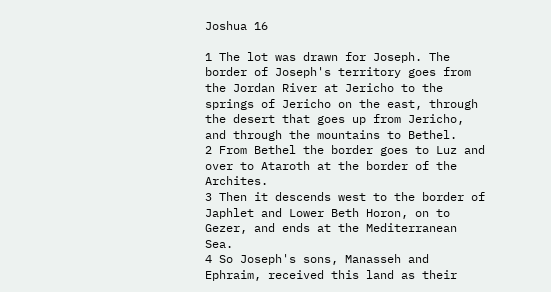Joshua 16

1 The lot was drawn for Joseph. The border of Joseph's territory goes from the Jordan River at Jericho to the springs of Jericho on the east, through the desert that goes up from Jericho, and through the mountains to Bethel.
2 From Bethel the border goes to Luz and over to Ataroth at the border of the Archites.
3 Then it descends west to the border of Japhlet and Lower Beth Horon, on to Gezer, and ends at the Mediterranean Sea.
4 So Joseph's sons, Manasseh and Ephraim, received this land as their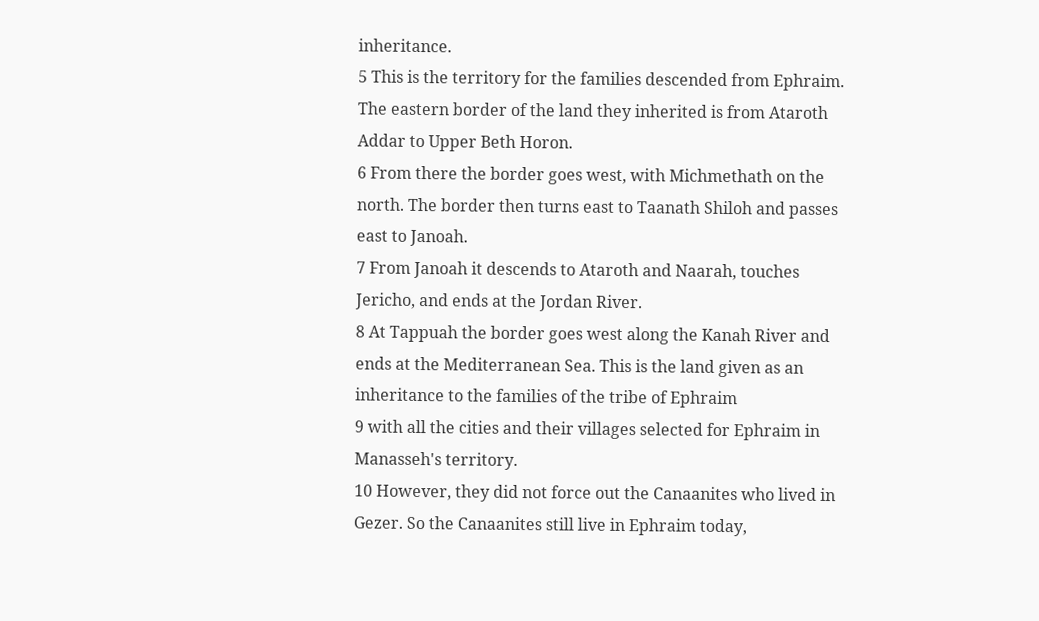inheritance.
5 This is the territory for the families descended from Ephraim. The eastern border of the land they inherited is from Ataroth Addar to Upper Beth Horon.
6 From there the border goes west, with Michmethath on the north. The border then turns east to Taanath Shiloh and passes east to Janoah.
7 From Janoah it descends to Ataroth and Naarah, touches Jericho, and ends at the Jordan River.
8 At Tappuah the border goes west along the Kanah River and ends at the Mediterranean Sea. This is the land given as an inheritance to the families of the tribe of Ephraim
9 with all the cities and their villages selected for Ephraim in Manasseh's territory.
10 However, they did not force out the Canaanites who lived in Gezer. So the Canaanites still live in Ephraim today,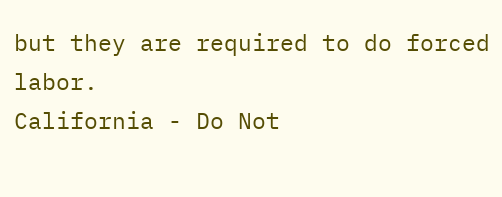but they are required to do forced labor.
California - Do Not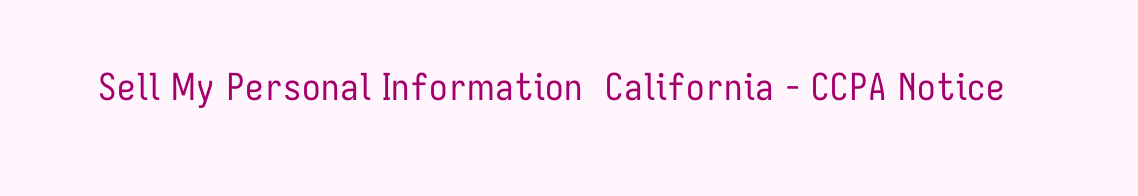Sell My Personal Information  California - CCPA Notice